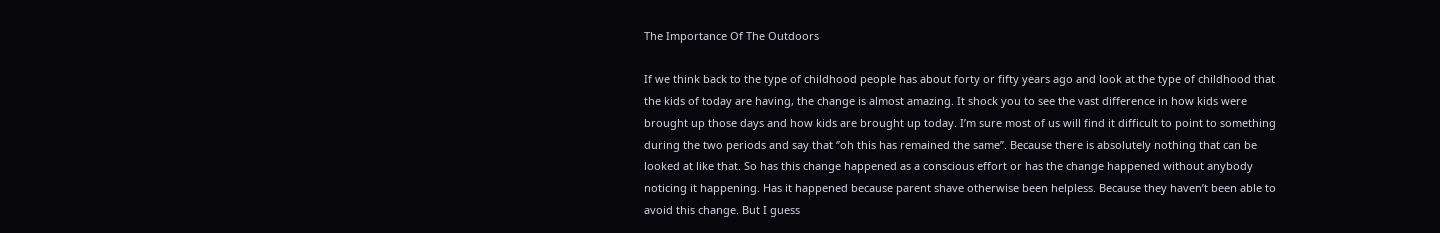The Importance Of The Outdoors

If we think back to the type of childhood people has about forty or fifty years ago and look at the type of childhood that the kids of today are having, the change is almost amazing. It shock you to see the vast difference in how kids were brought up those days and how kids are brought up today. I’m sure most of us will find it difficult to point to something during the two periods and say that ‘’oh this has remained the same’’. Because there is absolutely nothing that can be looked at like that. So has this change happened as a conscious effort or has the change happened without anybody noticing it happening. Has it happened because parent shave otherwise been helpless. Because they haven’t been able to avoid this change. But I guess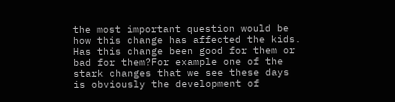the most important question would be how this change has affected the kids. Has this change been good for them or bad for them?For example one of the stark changes that we see these days is obviously the development of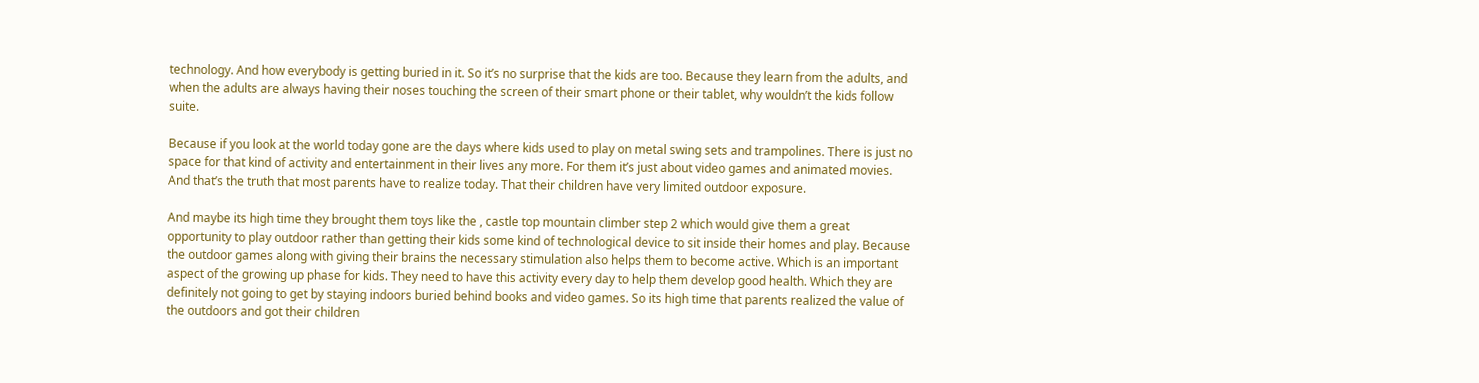technology. And how everybody is getting buried in it. So it’s no surprise that the kids are too. Because they learn from the adults, and when the adults are always having their noses touching the screen of their smart phone or their tablet, why wouldn’t the kids follow suite.

Because if you look at the world today gone are the days where kids used to play on metal swing sets and trampolines. There is just no space for that kind of activity and entertainment in their lives any more. For them it’s just about video games and animated movies. And that’s the truth that most parents have to realize today. That their children have very limited outdoor exposure.

And maybe its high time they brought them toys like the , castle top mountain climber step 2 which would give them a great opportunity to play outdoor rather than getting their kids some kind of technological device to sit inside their homes and play. Because the outdoor games along with giving their brains the necessary stimulation also helps them to become active. Which is an important aspect of the growing up phase for kids. They need to have this activity every day to help them develop good health. Which they are definitely not going to get by staying indoors buried behind books and video games. So its high time that parents realized the value of the outdoors and got their children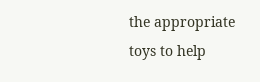the appropriate toys to help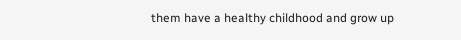them have a healthy childhood and grow up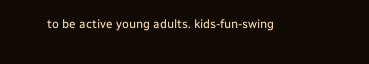to be active young adults. kids-fun-swing